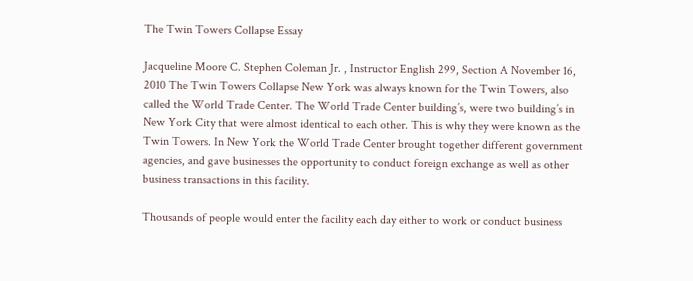The Twin Towers Collapse Essay

Jacqueline Moore C. Stephen Coleman Jr. , Instructor English 299, Section A November 16, 2010 The Twin Towers Collapse New York was always known for the Twin Towers, also called the World Trade Center. The World Trade Center building’s, were two building’s in New York City that were almost identical to each other. This is why they were known as the Twin Towers. In New York the World Trade Center brought together different government agencies, and gave businesses the opportunity to conduct foreign exchange as well as other business transactions in this facility.

Thousands of people would enter the facility each day either to work or conduct business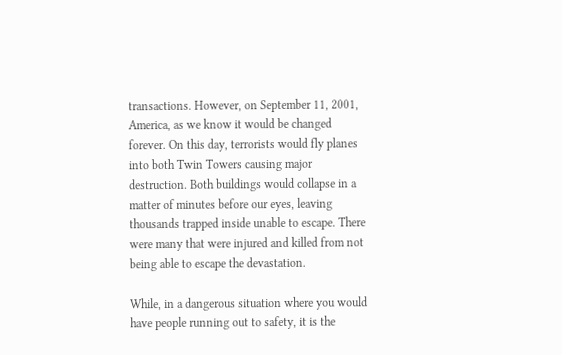transactions. However, on September 11, 2001, America, as we know it would be changed forever. On this day, terrorists would fly planes into both Twin Towers causing major destruction. Both buildings would collapse in a matter of minutes before our eyes, leaving thousands trapped inside unable to escape. There were many that were injured and killed from not being able to escape the devastation.

While, in a dangerous situation where you would have people running out to safety, it is the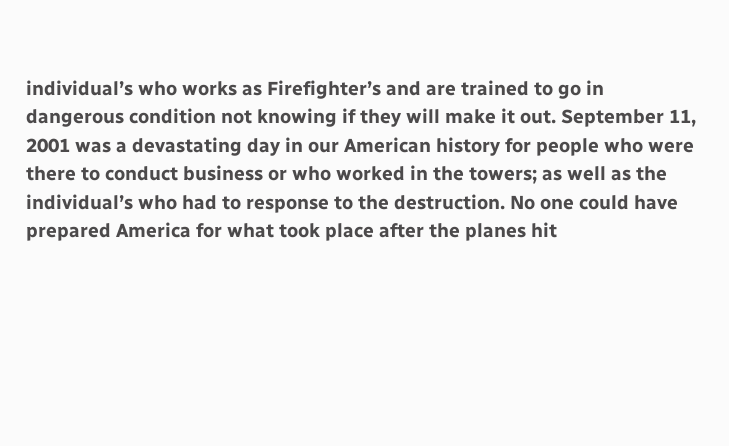individual’s who works as Firefighter’s and are trained to go in dangerous condition not knowing if they will make it out. September 11, 2001 was a devastating day in our American history for people who were there to conduct business or who worked in the towers; as well as the individual’s who had to response to the destruction. No one could have prepared America for what took place after the planes hit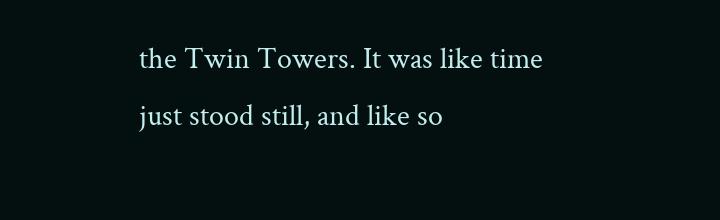the Twin Towers. It was like time just stood still, and like so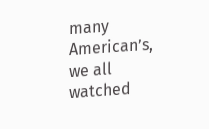many American’s, we all watched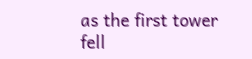as the first tower fell